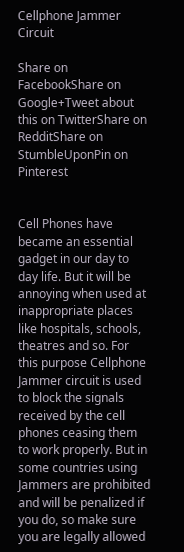Cellphone Jammer Circuit

Share on FacebookShare on Google+Tweet about this on TwitterShare on RedditShare on StumbleUponPin on Pinterest


Cell Phones have became an essential gadget in our day to day life. But it will be annoying when used at inappropriate places like hospitals, schools, theatres and so. For this purpose Cellphone Jammer circuit is used to block the signals received by the cell phones ceasing them to work properly. But in some countries using Jammers are prohibited and will be penalized if you do, so make sure you are legally allowed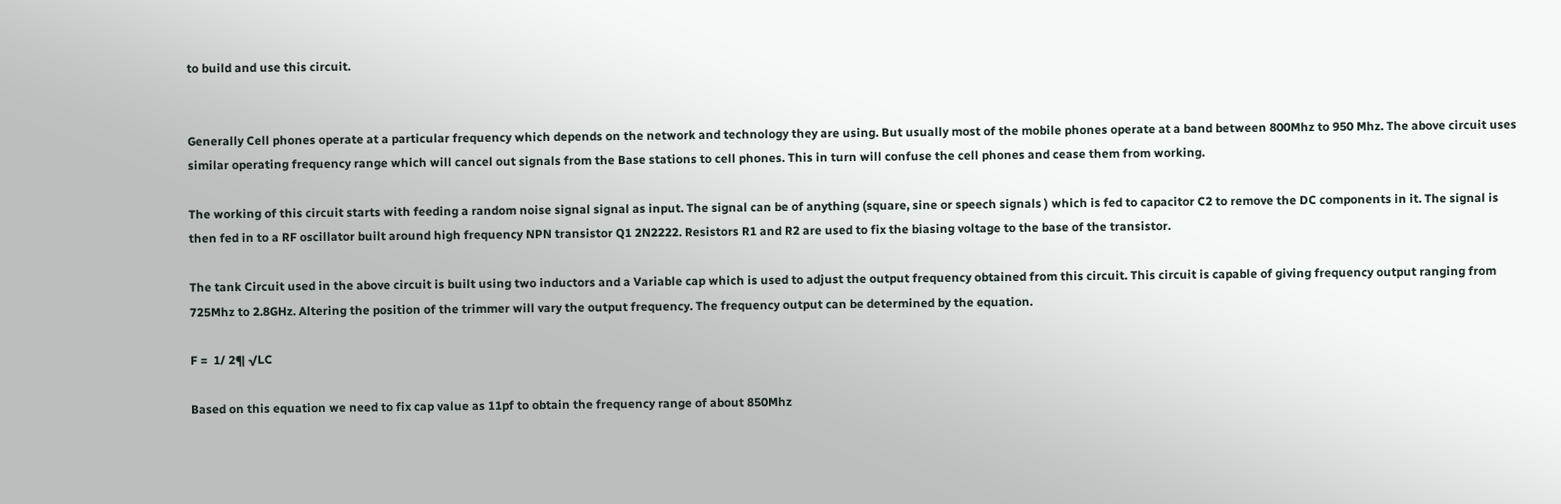to build and use this circuit.


Generally Cell phones operate at a particular frequency which depends on the network and technology they are using. But usually most of the mobile phones operate at a band between 800Mhz to 950 Mhz. The above circuit uses similar operating frequency range which will cancel out signals from the Base stations to cell phones. This in turn will confuse the cell phones and cease them from working.

The working of this circuit starts with feeding a random noise signal signal as input. The signal can be of anything (square, sine or speech signals ) which is fed to capacitor C2 to remove the DC components in it. The signal is then fed in to a RF oscillator built around high frequency NPN transistor Q1 2N2222. Resistors R1 and R2 are used to fix the biasing voltage to the base of the transistor.

The tank Circuit used in the above circuit is built using two inductors and a Variable cap which is used to adjust the output frequency obtained from this circuit. This circuit is capable of giving frequency output ranging from 725Mhz to 2.8GHz. Altering the position of the trimmer will vary the output frequency. The frequency output can be determined by the equation.

F =  1/ 2¶ √LC

Based on this equation we need to fix cap value as 11pf to obtain the frequency range of about 850Mhz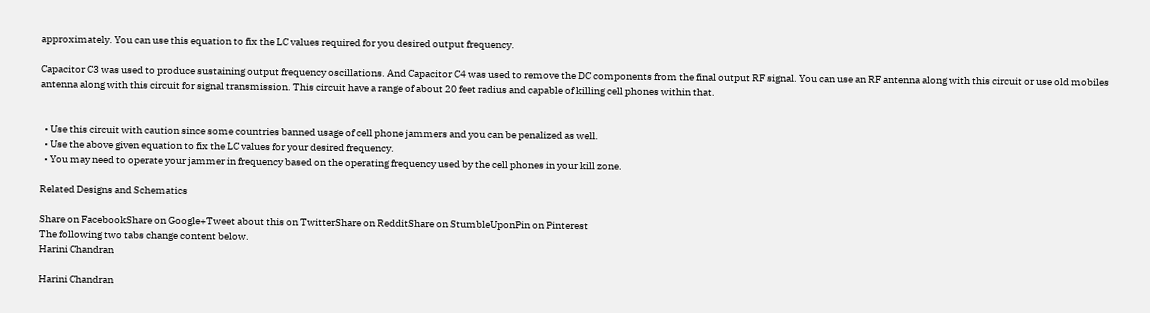approximately. You can use this equation to fix the LC values required for you desired output frequency.

Capacitor C3 was used to produce sustaining output frequency oscillations. And Capacitor C4 was used to remove the DC components from the final output RF signal. You can use an RF antenna along with this circuit or use old mobiles antenna along with this circuit for signal transmission. This circuit have a range of about 20 feet radius and capable of killing cell phones within that.


  • Use this circuit with caution since some countries banned usage of cell phone jammers and you can be penalized as well.
  • Use the above given equation to fix the LC values for your desired frequency.
  • You may need to operate your jammer in frequency based on the operating frequency used by the cell phones in your kill zone.

Related Designs and Schematics

Share on FacebookShare on Google+Tweet about this on TwitterShare on RedditShare on StumbleUponPin on Pinterest
The following two tabs change content below.
Harini Chandran

Harini Chandran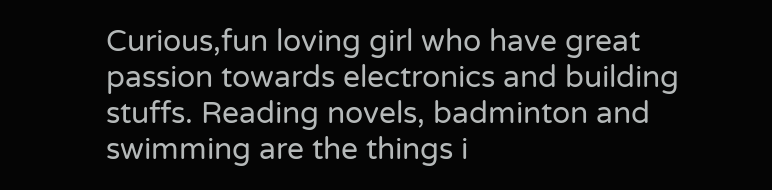Curious,fun loving girl who have great passion towards electronics and building stuffs. Reading novels, badminton and swimming are the things i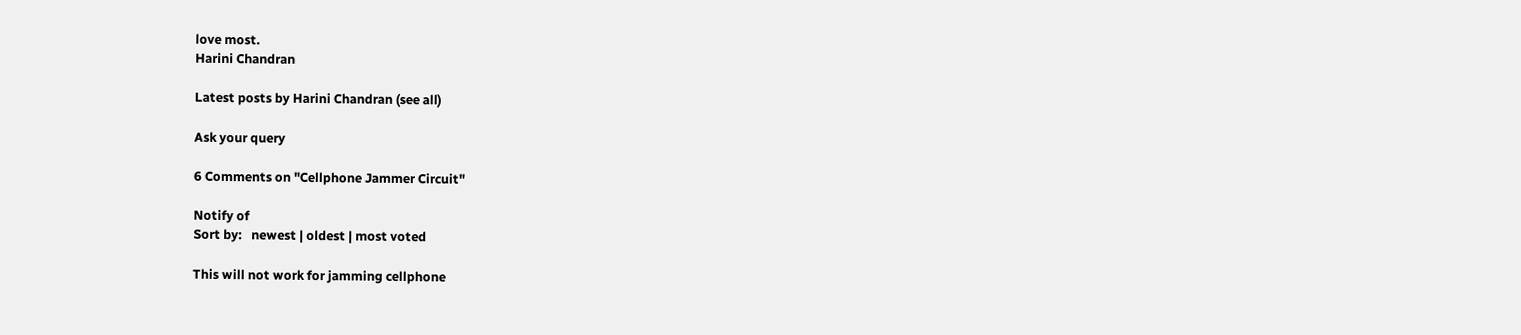love most.
Harini Chandran

Latest posts by Harini Chandran (see all)

Ask your query

6 Comments on "Cellphone Jammer Circuit"

Notify of
Sort by:   newest | oldest | most voted

This will not work for jamming cellphone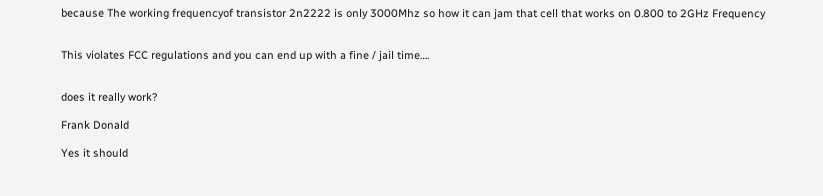because The working frequencyof transistor 2n2222 is only 3000Mhz so how it can jam that cell that works on 0.800 to 2GHz Frequency


This violates FCC regulations and you can end up with a fine / jail time….


does it really work?

Frank Donald

Yes it should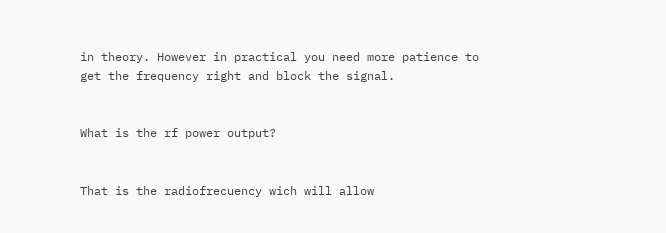in theory. However in practical you need more patience to get the frequency right and block the signal.


What is the rf power output?


That is the radiofrecuency wich will allow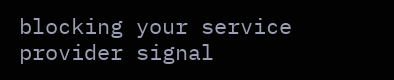blocking your service provider signal